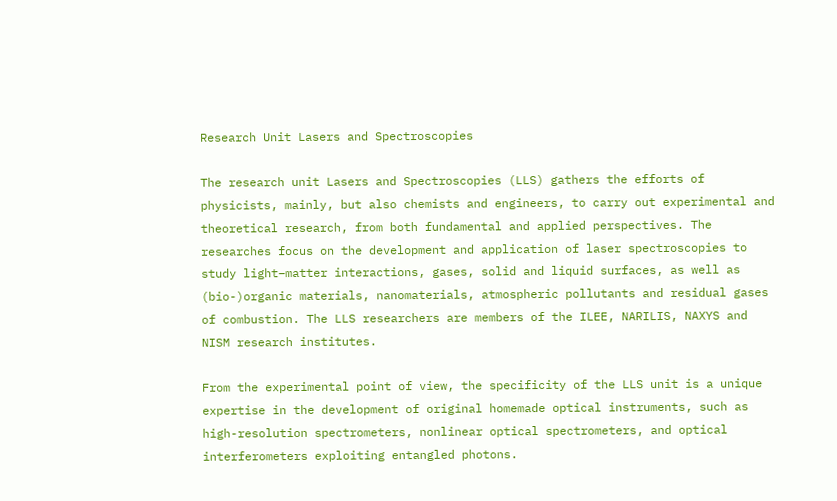Research Unit Lasers and Spectroscopies

The research unit Lasers and Spectroscopies (LLS) gathers the efforts of physicists, mainly, but also chemists and engineers, to carry out experimental and theoretical research, from both fundamental and applied perspectives. The researches focus on the development and application of laser spectroscopies to study light–matter interactions, gases, solid and liquid surfaces, as well as (bio-)organic materials, nanomaterials, atmospheric pollutants and residual gases of combustion. The LLS researchers are members of the ILEE, NARILIS, NAXYS and NISM research institutes.

From the experimental point of view, the specificity of the LLS unit is a unique expertise in the development of original homemade optical instruments, such as high-resolution spectrometers, nonlinear optical spectrometers, and optical interferometers exploiting entangled photons.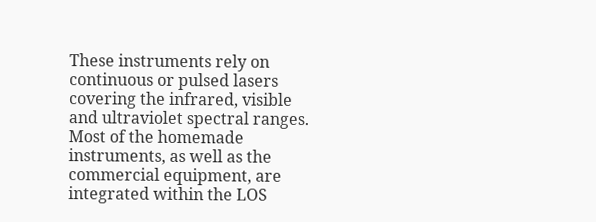These instruments rely on continuous or pulsed lasers covering the infrared, visible and ultraviolet spectral ranges. Most of the homemade instruments, as well as the commercial equipment, are integrated within the LOS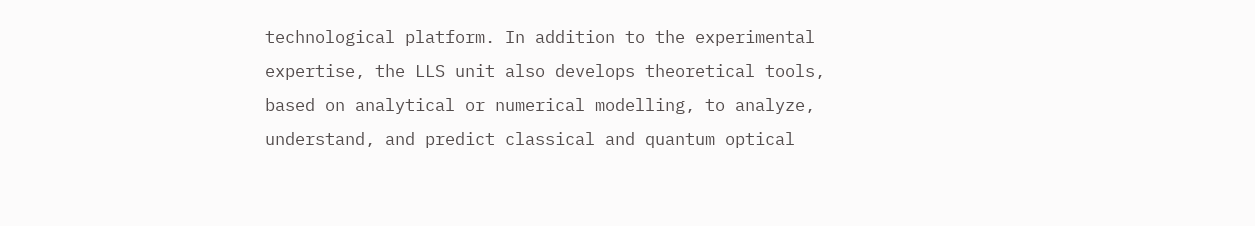technological platform. In addition to the experimental expertise, the LLS unit also develops theoretical tools, based on analytical or numerical modelling, to analyze, understand, and predict classical and quantum optical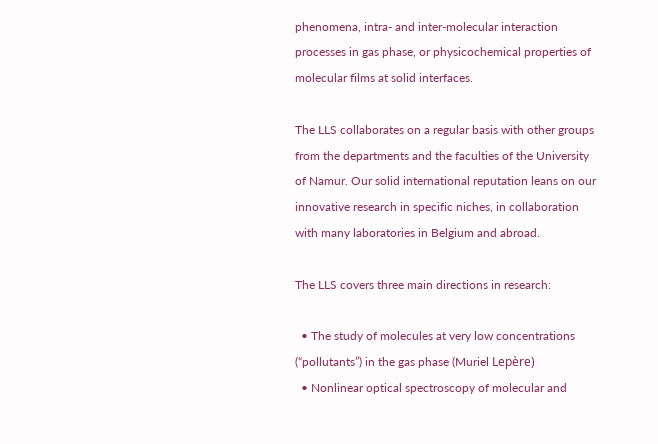phenomena, intra- and inter-molecular interaction processes in gas phase, or physicochemical properties of molecular films at solid interfaces.

The LLS collaborates on a regular basis with other groups from the departments and the faculties of the University of Namur. Our solid international reputation leans on our innovative research in specific niches, in collaboration with many laboratories in Belgium and abroad.

The LLS covers three main directions in research:

  • The study of molecules at very low concentrations (“pollutants”) in the gas phase (Muriel Lepère)
  • Nonlinear optical spectroscopy of molecular and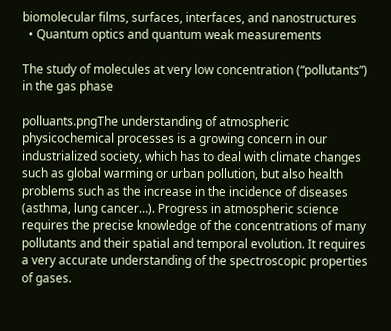biomolecular films, surfaces, interfaces, and nanostructures
  • Quantum optics and quantum weak measurements

The study of molecules at very low concentration (“pollutants”) in the gas phase

polluants.pngThe understanding of atmospheric physicochemical processes is a growing concern in our industrialized society, which has to deal with climate changes such as global warming or urban pollution, but also health problems such as the increase in the incidence of diseases (asthma, lung cancer…). Progress in atmospheric science requires the precise knowledge of the concentrations of many pollutants and their spatial and temporal evolution. It requires a very accurate understanding of the spectroscopic properties of gases.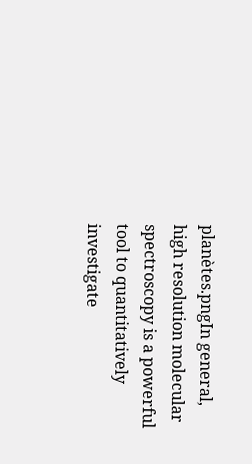planètes.pngIn general, high resolution molecular spectroscopy is a powerful tool to quantitatively investigate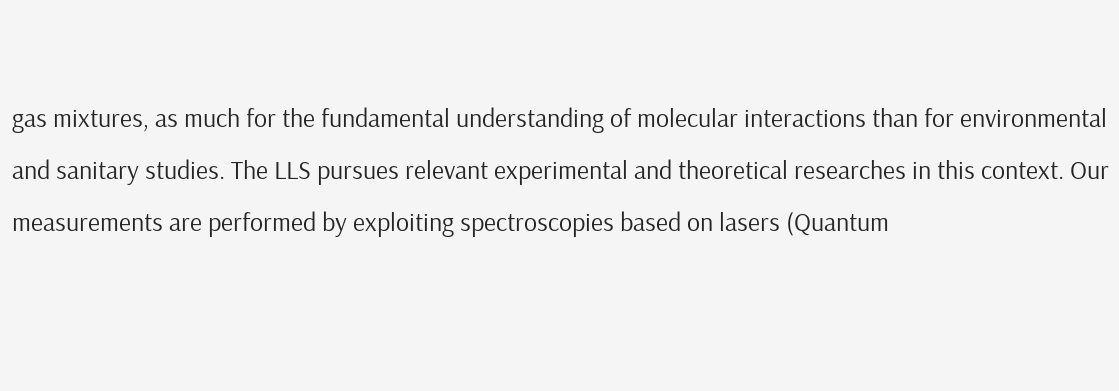gas mixtures, as much for the fundamental understanding of molecular interactions than for environmental and sanitary studies. The LLS pursues relevant experimental and theoretical researches in this context. Our measurements are performed by exploiting spectroscopies based on lasers (Quantum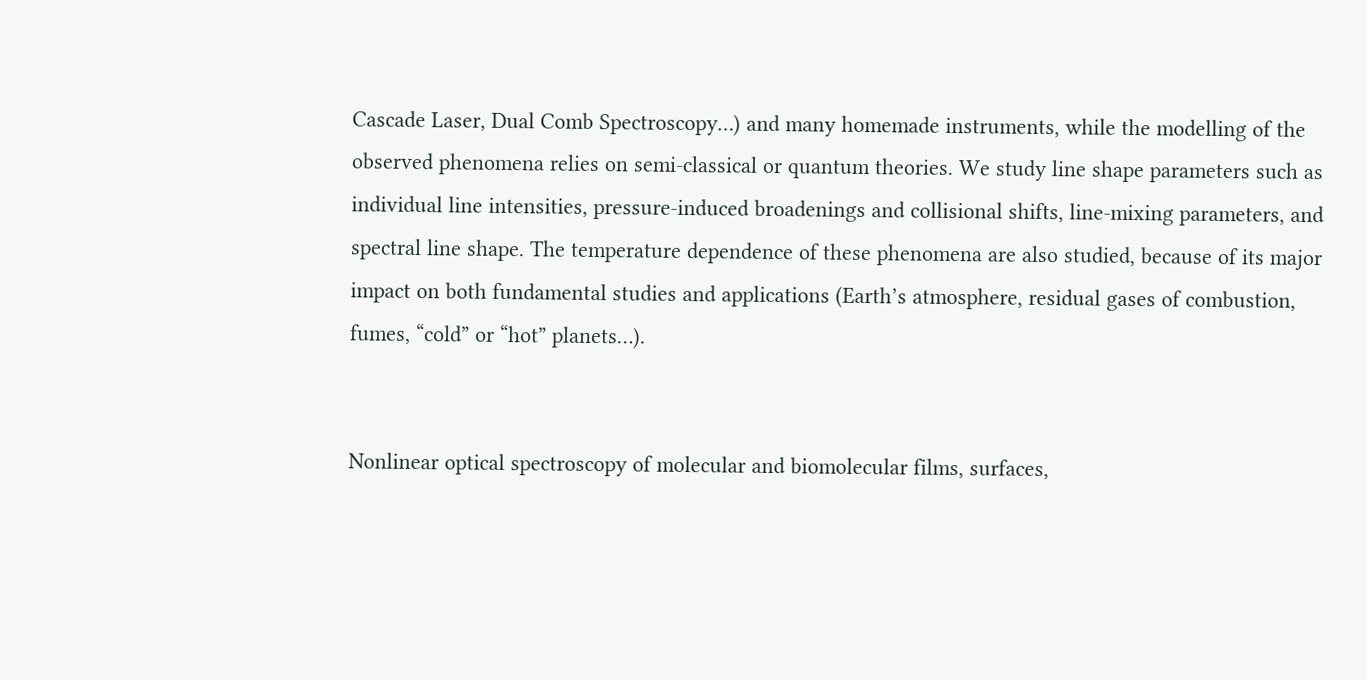Cascade Laser, Dual Comb Spectroscopy…) and many homemade instruments, while the modelling of the observed phenomena relies on semi-classical or quantum theories. We study line shape parameters such as individual line intensities, pressure-induced broadenings and collisional shifts, line-mixing parameters, and spectral line shape. The temperature dependence of these phenomena are also studied, because of its major impact on both fundamental studies and applications (Earth’s atmosphere, residual gases of combustion, fumes, “cold” or “hot” planets…).


Nonlinear optical spectroscopy of molecular and biomolecular films, surfaces,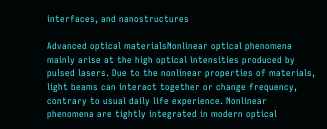interfaces, and nanostructures

Advanced optical materialsNonlinear optical phenomena mainly arise at the high optical intensities produced by pulsed lasers. Due to the nonlinear properties of materials, light beams can interact together or change frequency, contrary to usual daily life experience. Nonlinear phenomena are tightly integrated in modern optical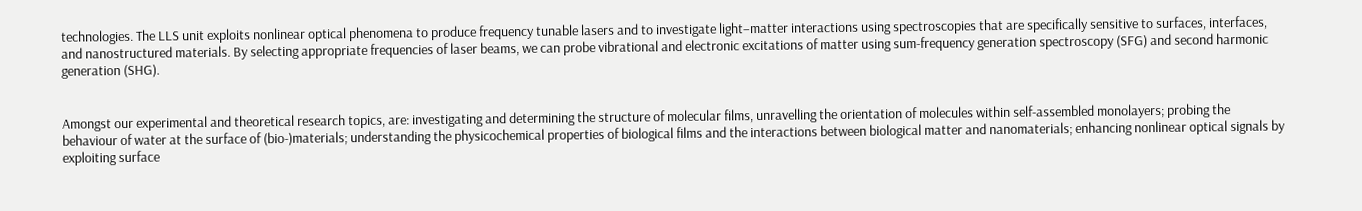technologies. The LLS unit exploits nonlinear optical phenomena to produce frequency tunable lasers and to investigate light–matter interactions using spectroscopies that are specifically sensitive to surfaces, interfaces, and nanostructured materials. By selecting appropriate frequencies of laser beams, we can probe vibrational and electronic excitations of matter using sum-frequency generation spectroscopy (SFG) and second harmonic generation (SHG).


Amongst our experimental and theoretical research topics, are: investigating and determining the structure of molecular films, unravelling the orientation of molecules within self-assembled monolayers; probing the behaviour of water at the surface of (bio-)materials; understanding the physicochemical properties of biological films and the interactions between biological matter and nanomaterials; enhancing nonlinear optical signals by exploiting surface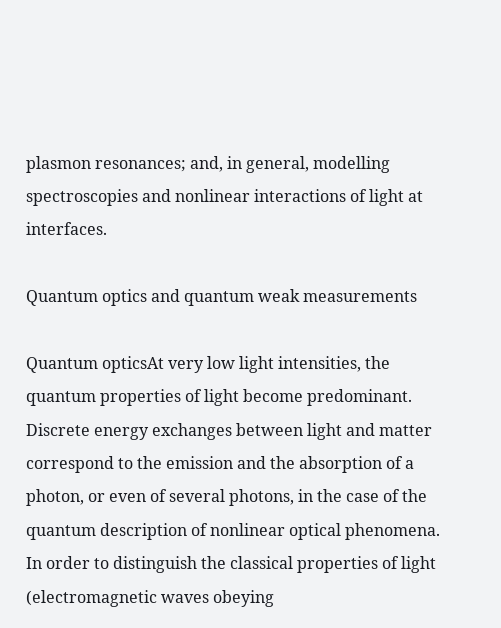plasmon resonances; and, in general, modelling spectroscopies and nonlinear interactions of light at interfaces.

Quantum optics and quantum weak measurements

Quantum opticsAt very low light intensities, the quantum properties of light become predominant. Discrete energy exchanges between light and matter correspond to the emission and the absorption of a photon, or even of several photons, in the case of the quantum description of nonlinear optical phenomena. In order to distinguish the classical properties of light (electromagnetic waves obeying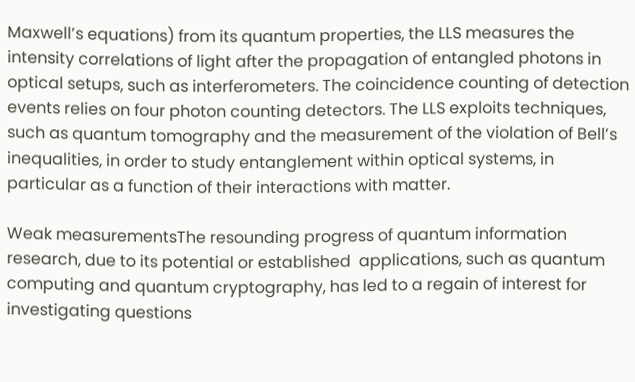Maxwell’s equations) from its quantum properties, the LLS measures the intensity correlations of light after the propagation of entangled photons in optical setups, such as interferometers. The coincidence counting of detection events relies on four photon counting detectors. The LLS exploits techniques, such as quantum tomography and the measurement of the violation of Bell’s inequalities, in order to study entanglement within optical systems, in particular as a function of their interactions with matter.

Weak measurementsThe resounding progress of quantum information research, due to its potential or established  applications, such as quantum computing and quantum cryptography, has led to a regain of interest for investigating questions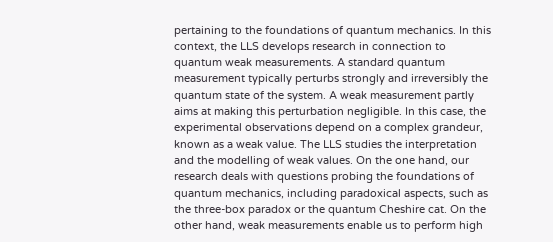pertaining to the foundations of quantum mechanics. In this context, the LLS develops research in connection to quantum weak measurements. A standard quantum measurement typically perturbs strongly and irreversibly the quantum state of the system. A weak measurement partly aims at making this perturbation negligible. In this case, the experimental observations depend on a complex grandeur, known as a weak value. The LLS studies the interpretation and the modelling of weak values. On the one hand, our research deals with questions probing the foundations of quantum mechanics, including paradoxical aspects, such as the three-box paradox or the quantum Cheshire cat. On the other hand, weak measurements enable us to perform high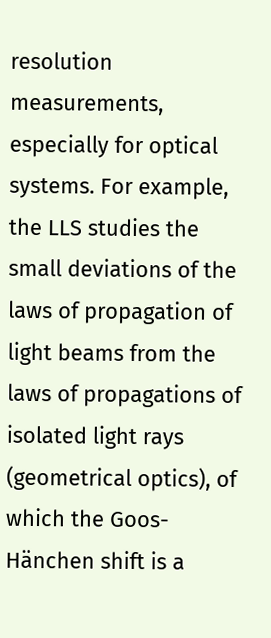resolution measurements, especially for optical systems. For example, the LLS studies the small deviations of the laws of propagation of light beams from the laws of propagations of isolated light rays (geometrical optics), of which the Goos-Hänchen shift is a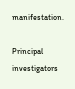manifestation.

Principal investigators